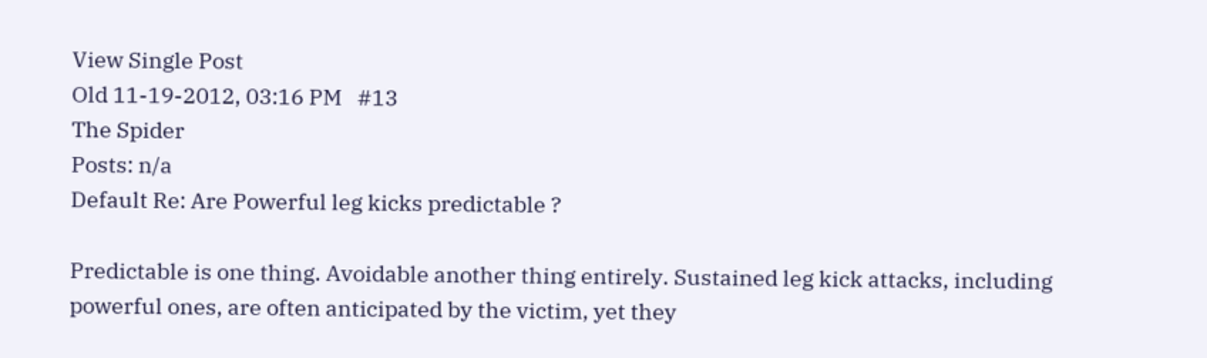View Single Post
Old 11-19-2012, 03:16 PM   #13
The Spider
Posts: n/a
Default Re: Are Powerful leg kicks predictable ?

Predictable is one thing. Avoidable another thing entirely. Sustained leg kick attacks, including powerful ones, are often anticipated by the victim, yet they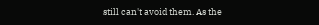still can't avoid them. As the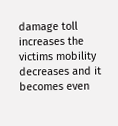damage toll increases the victims mobility decreases and it becomes even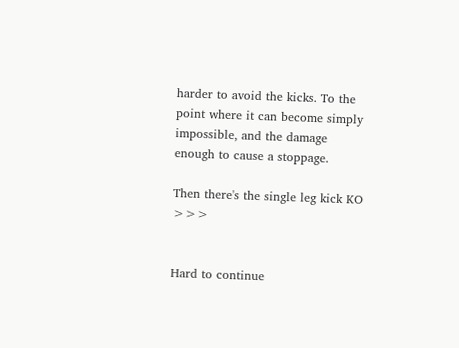harder to avoid the kicks. To the point where it can become simply impossible, and the damage enough to cause a stoppage.

Then there's the single leg kick KO >>>


Hard to continue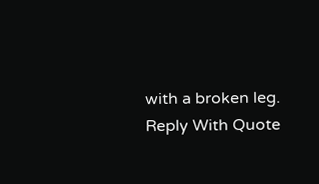with a broken leg.
Reply With Quote